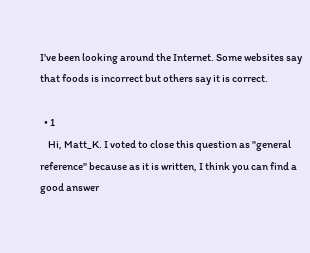I've been looking around the Internet. Some websites say that foods is incorrect but others say it is correct.

  • 1
    Hi, Matt_K. I voted to close this question as "general reference" because as it is written, I think you can find a good answer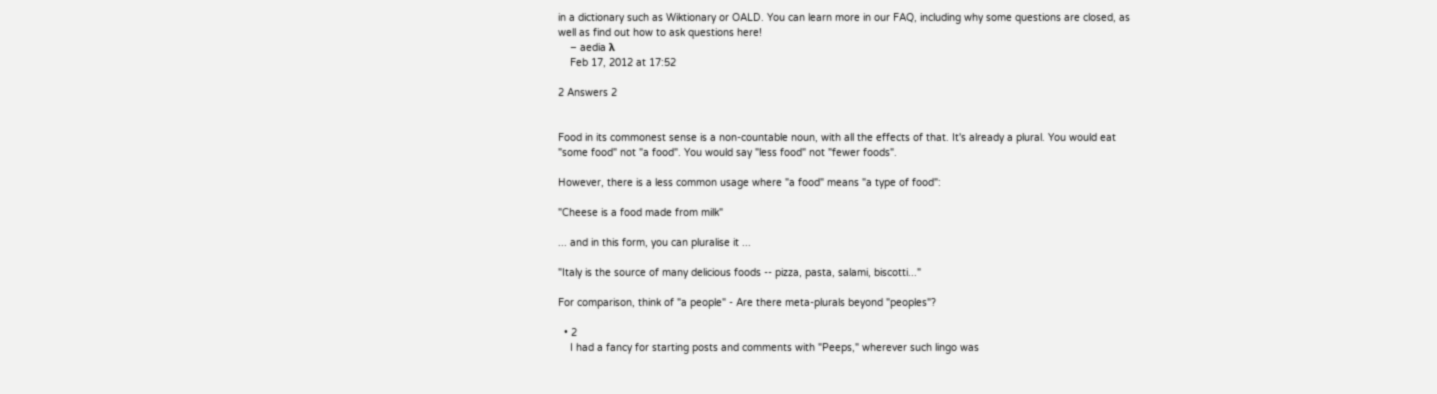in a dictionary such as Wiktionary or OALD. You can learn more in our FAQ, including why some questions are closed, as well as find out how to ask questions here!
    – aedia λ
    Feb 17, 2012 at 17:52

2 Answers 2


Food in its commonest sense is a non-countable noun, with all the effects of that. It's already a plural. You would eat "some food" not "a food". You would say "less food" not "fewer foods".

However, there is a less common usage where "a food" means "a type of food":

"Cheese is a food made from milk"

... and in this form, you can pluralise it ...

"Italy is the source of many delicious foods -- pizza, pasta, salami, biscotti..."

For comparison, think of "a people" - Are there meta-plurals beyond "peoples"?

  • 2
    I had a fancy for starting posts and comments with "Peeps," wherever such lingo was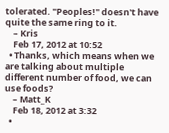tolerated. "Peoples!" doesn't have quite the same ring to it.
    – Kris
    Feb 17, 2012 at 10:52
  • Thanks, which means when we are talking about multiple different number of food, we can use foods?
    – Matt_K
    Feb 18, 2012 at 3:32
  •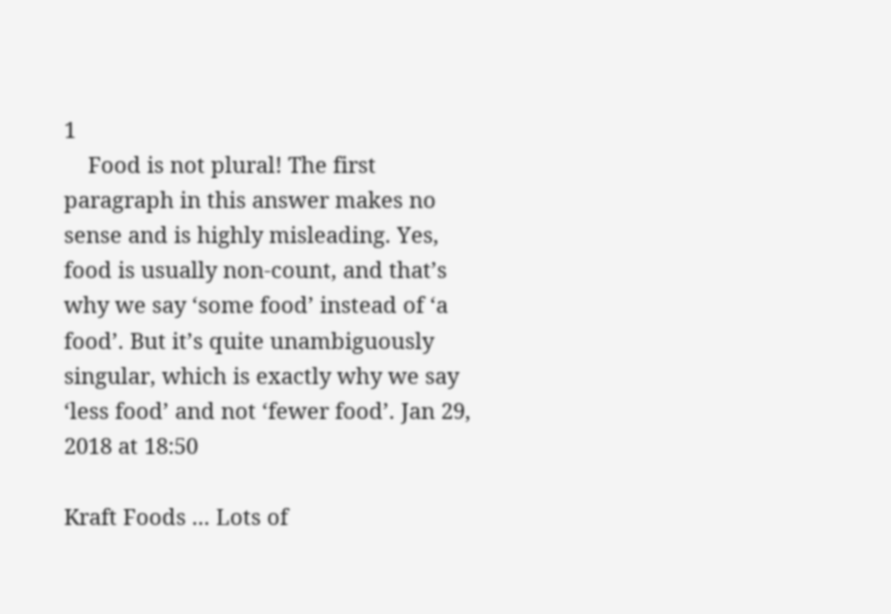1
    Food is not plural! The first paragraph in this answer makes no sense and is highly misleading. Yes, food is usually non-count, and that’s why we say ‘some food’ instead of ‘a food’. But it’s quite unambiguously singular, which is exactly why we say ‘less food’ and not ‘fewer food’. Jan 29, 2018 at 18:50

Kraft Foods ... Lots of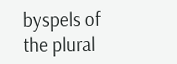byspels of the plural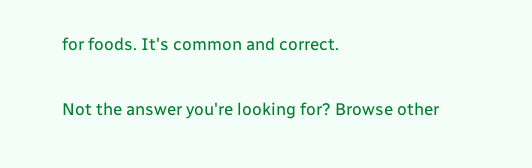for foods. It's common and correct.

Not the answer you're looking for? Browse other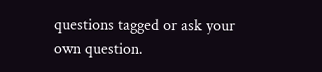questions tagged or ask your own question.